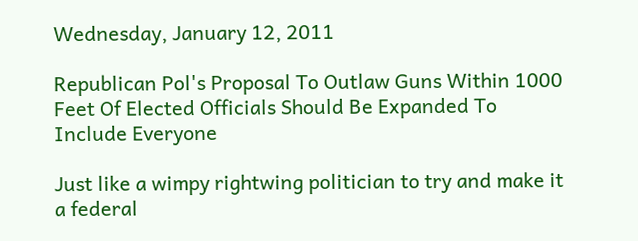Wednesday, January 12, 2011

Republican Pol's Proposal To Outlaw Guns Within 1000 Feet Of Elected Officials Should Be Expanded To Include Everyone

Just like a wimpy rightwing politician to try and make it a federal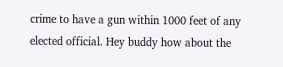crime to have a gun within 1000 feet of any elected official. Hey buddy how about the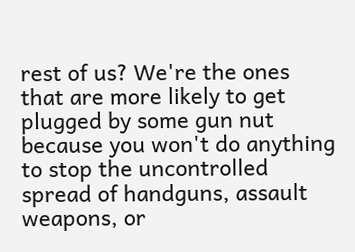rest of us? We're the ones that are more likely to get plugged by some gun nut because you won't do anything to stop the uncontrolled spread of handguns, assault weapons, or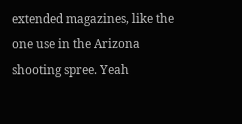extended magazines, like the one use in the Arizona shooting spree. Yeah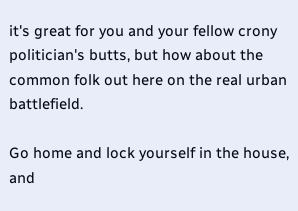it's great for you and your fellow crony politician's butts, but how about the common folk out here on the real urban battlefield.

Go home and lock yourself in the house, and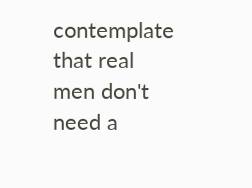contemplate that real men don't need a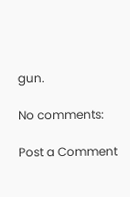gun.

No comments:

Post a Comment